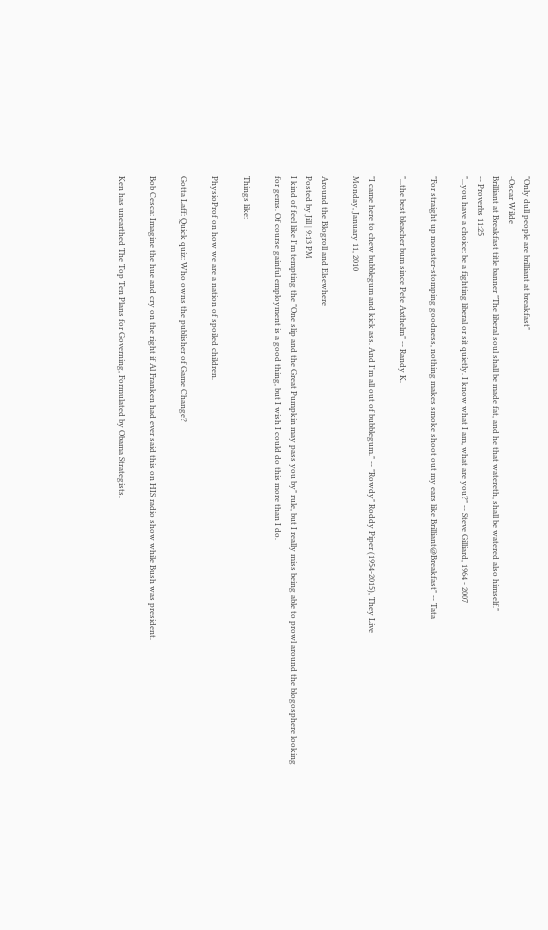"Only dull people are brilliant at breakfast"
-Oscar Wilde
Brilliant at Breakfast title banner "The liberal soul shall be made fat, and he that watereth, shall be watered also himself."
-- Proverbs 11:25
"...you have a choice: be a fighting liberal or sit quietly. I know what I am, what are you?" -- Steve Gilliard, 1964 - 2007

"For straight up monster-stomping goodness, nothing makes smoke shoot out my ears like Brilliant@Breakfast" -- Tata

"...the best bleacher bum since Pete Axthelm" -- Randy K.

"I came here to chew bubblegum and kick ass. And I'm all out of bubblegum." -- "Rowdy" Roddy Piper (1954-2015), They Live
Monday, January 11, 2010

Around the Blogroll and Elsewhere
Posted by Jill | 9:13 PM
I kind of feel like I'm tempting the "One slip and the Great Pumpkin may pass you by" rule, but I really miss being able to prowl around the blogosphere looking for gems. Of course gainful employment is a good thing, but I wish I could do this more than I do.

Things like:

PhysioProf on how we are a nation of spoiled children.

Gotta Laff: Quick quiz: Who owns the publisher of Game Change?

Bob Cesca: Imagine the hue and cry on the right if Al Franken had ever said this on HIS radio show while Bush was president.

Ken has unearthed The Top Ten Plans for Governing, Formulated by Obama Strategists.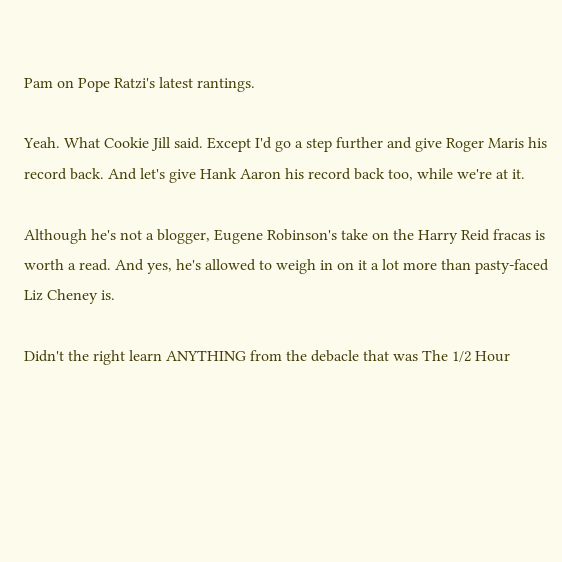Pam on Pope Ratzi's latest rantings.

Yeah. What Cookie Jill said. Except I'd go a step further and give Roger Maris his record back. And let's give Hank Aaron his record back too, while we're at it.

Although he's not a blogger, Eugene Robinson's take on the Harry Reid fracas is worth a read. And yes, he's allowed to weigh in on it a lot more than pasty-faced Liz Cheney is.

Didn't the right learn ANYTHING from the debacle that was The 1/2 Hour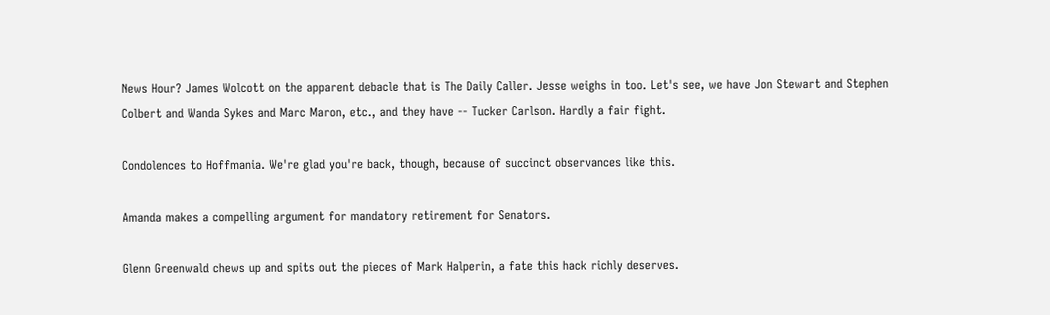News Hour? James Wolcott on the apparent debacle that is The Daily Caller. Jesse weighs in too. Let's see, we have Jon Stewart and Stephen Colbert and Wanda Sykes and Marc Maron, etc., and they have -- Tucker Carlson. Hardly a fair fight.

Condolences to Hoffmania. We're glad you're back, though, because of succinct observances like this.

Amanda makes a compelling argument for mandatory retirement for Senators.

Glenn Greenwald chews up and spits out the pieces of Mark Halperin, a fate this hack richly deserves.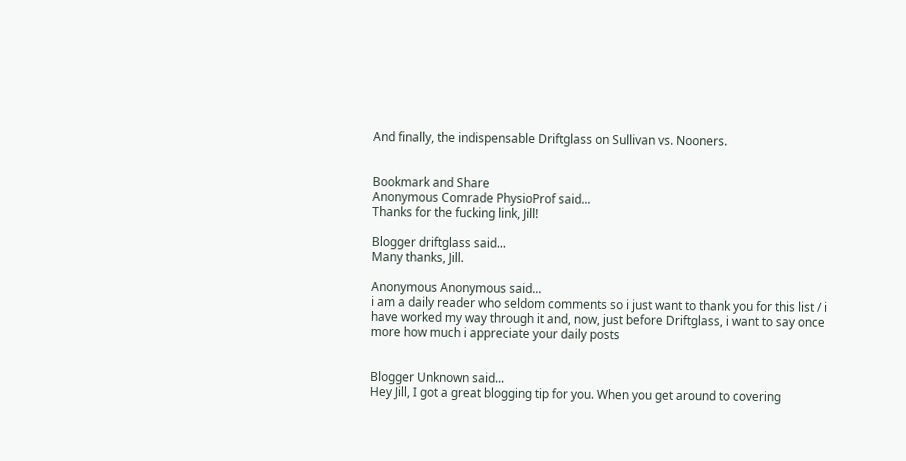And finally, the indispensable Driftglass on Sullivan vs. Nooners.


Bookmark and Share
Anonymous Comrade PhysioProf said...
Thanks for the fucking link, Jill!

Blogger driftglass said...
Many thanks, Jill.

Anonymous Anonymous said...
i am a daily reader who seldom comments so i just want to thank you for this list / i have worked my way through it and, now, just before Driftglass, i want to say once more how much i appreciate your daily posts


Blogger Unknown said...
Hey Jill, I got a great blogging tip for you. When you get around to covering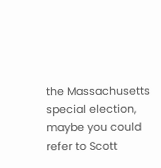the Massachusetts special election, maybe you could refer to Scott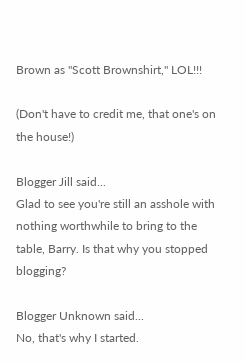Brown as "Scott Brownshirt," LOL!!!

(Don't have to credit me, that one's on the house!)

Blogger Jill said...
Glad to see you're still an asshole with nothing worthwhile to bring to the table, Barry. Is that why you stopped blogging?

Blogger Unknown said...
No, that's why I started.